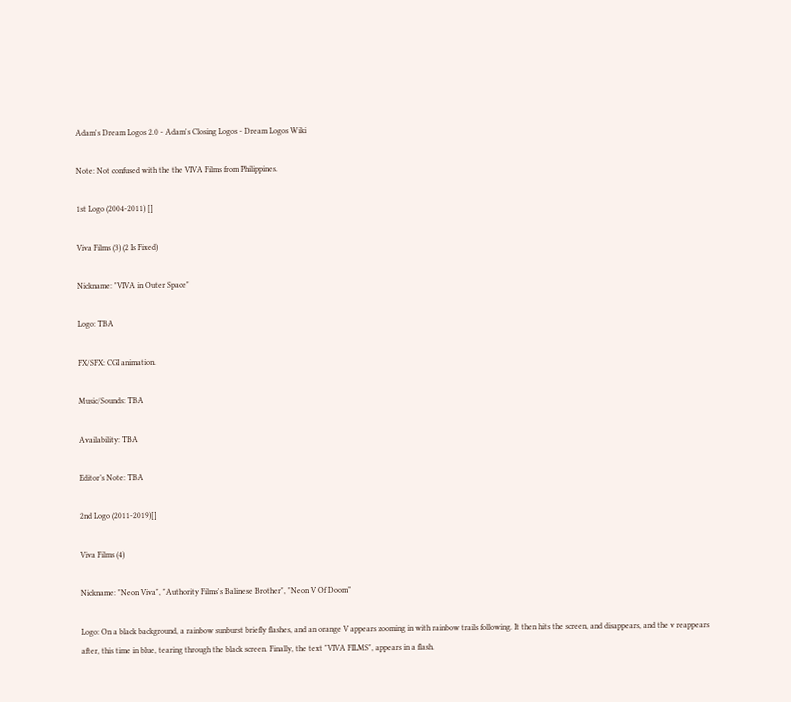Adam's Dream Logos 2.0 - Adam's Closing Logos - Dream Logos Wiki

Note: Not confused with the the VIVA Films from Philippines.

1st Logo (2004-2011) []

Viva Films (3) (2 Is Fixed)

Nickname: "VIVA in Outer Space"

Logo: TBA

FX/SFX: CGI animation.

Music/Sounds: TBA

Availability: TBA

Editor’s Note: TBA

2nd Logo (2011-2019)[]

Viva Films (4)

Nickname: "Neon Viva", "Authority Films's Balinese Brother", "Neon V Of Doom”

Logo: On a black background, a rainbow sunburst briefly flashes, and an orange V appears zooming in with rainbow trails following. It then hits the screen, and disappears, and the v reappears after, this time in blue, tearing through the black screen. Finally, the text "VIVA FILMS", appears in a flash.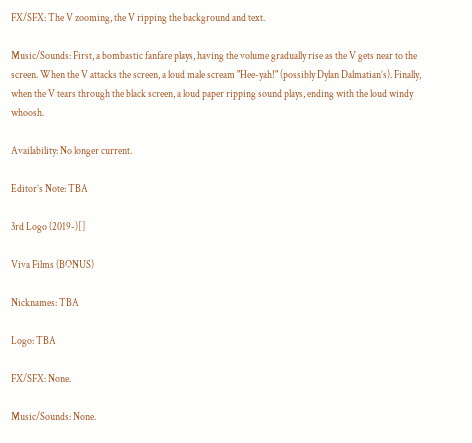FX/SFX: The V zooming, the V ripping the background and text.

Music/Sounds: First, a bombastic fanfare plays, having the volume gradually rise as the V gets near to the screen. When the V attacks the screen, a loud male scream "Hee-yah!" (possibly Dylan Dalmatian’s). Finally, when the V tears through the black screen, a loud paper ripping sound plays, ending with the loud windy whoosh.

Availability: No longer current.

Editor’s Note: TBA

3rd Logo (2019-)[]

Viva Films (BONUS)

Nicknames: TBA

Logo: TBA

FX/SFX: None.

Music/Sounds: None.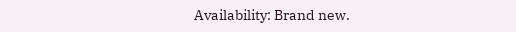Availability: Brand new.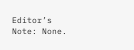Editor’s Note: None.